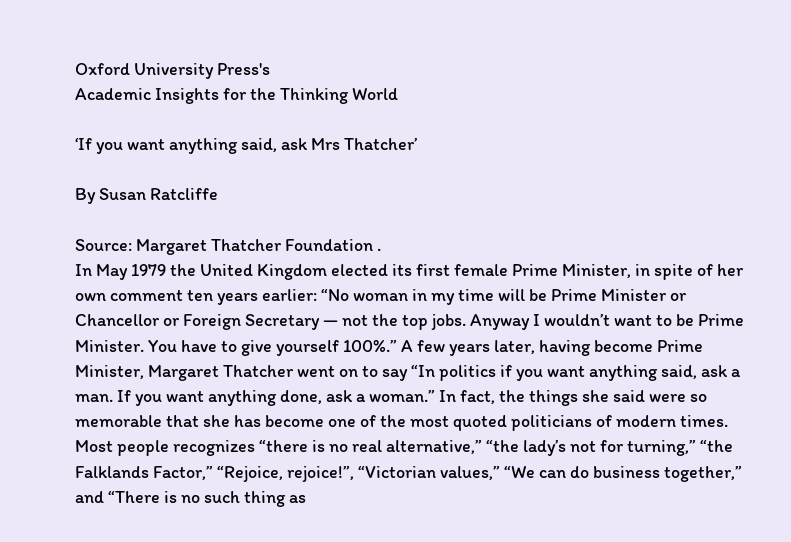Oxford University Press's
Academic Insights for the Thinking World

‘If you want anything said, ask Mrs Thatcher’

By Susan Ratcliffe

Source: Margaret Thatcher Foundation .
In May 1979 the United Kingdom elected its first female Prime Minister, in spite of her own comment ten years earlier: “No woman in my time will be Prime Minister or Chancellor or Foreign Secretary — not the top jobs. Anyway I wouldn’t want to be Prime Minister. You have to give yourself 100%.” A few years later, having become Prime Minister, Margaret Thatcher went on to say “In politics if you want anything said, ask a man. If you want anything done, ask a woman.” In fact, the things she said were so memorable that she has become one of the most quoted politicians of modern times. Most people recognizes “there is no real alternative,” “the lady’s not for turning,” “the Falklands Factor,” “Rejoice, rejoice!”, “Victorian values,” “We can do business together,” and “There is no such thing as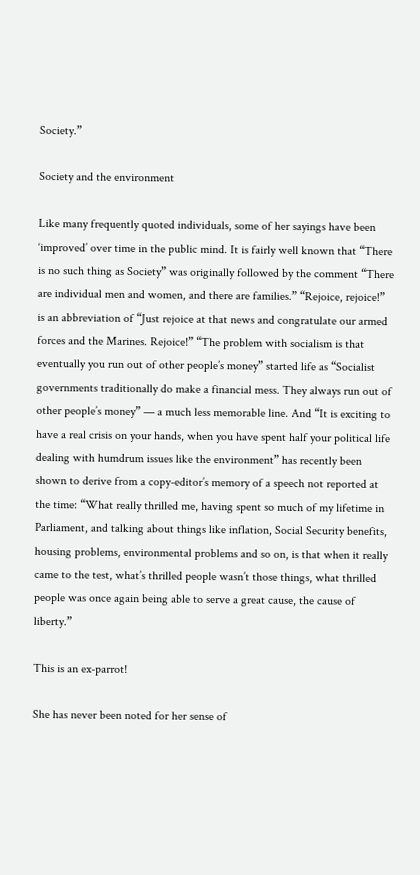Society.”

Society and the environment

Like many frequently quoted individuals, some of her sayings have been ‘improved’ over time in the public mind. It is fairly well known that “There is no such thing as Society” was originally followed by the comment “There are individual men and women, and there are families.” “Rejoice, rejoice!” is an abbreviation of “Just rejoice at that news and congratulate our armed forces and the Marines. Rejoice!” “The problem with socialism is that eventually you run out of other people’s money” started life as “Socialist governments traditionally do make a financial mess. They always run out of other people’s money” — a much less memorable line. And “It is exciting to have a real crisis on your hands, when you have spent half your political life dealing with humdrum issues like the environment” has recently been shown to derive from a copy-editor’s memory of a speech not reported at the time: “What really thrilled me, having spent so much of my lifetime in Parliament, and talking about things like inflation, Social Security benefits, housing problems, environmental problems and so on, is that when it really came to the test, what’s thrilled people wasn’t those things, what thrilled people was once again being able to serve a great cause, the cause of liberty.”

This is an ex-parrot!

She has never been noted for her sense of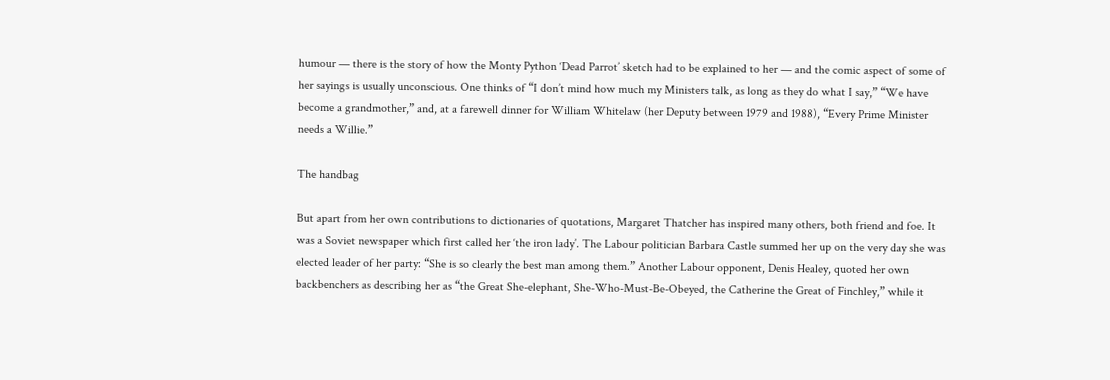humour — there is the story of how the Monty Python ‘Dead Parrot’ sketch had to be explained to her — and the comic aspect of some of her sayings is usually unconscious. One thinks of “I don’t mind how much my Ministers talk, as long as they do what I say,” “We have become a grandmother,” and, at a farewell dinner for William Whitelaw (her Deputy between 1979 and 1988), “Every Prime Minister needs a Willie.”

The handbag

But apart from her own contributions to dictionaries of quotations, Margaret Thatcher has inspired many others, both friend and foe. It was a Soviet newspaper which first called her ‘the iron lady’. The Labour politician Barbara Castle summed her up on the very day she was elected leader of her party: “She is so clearly the best man among them.” Another Labour opponent, Denis Healey, quoted her own backbenchers as describing her as “the Great She-elephant, She-Who-Must-Be-Obeyed, the Catherine the Great of Finchley,” while it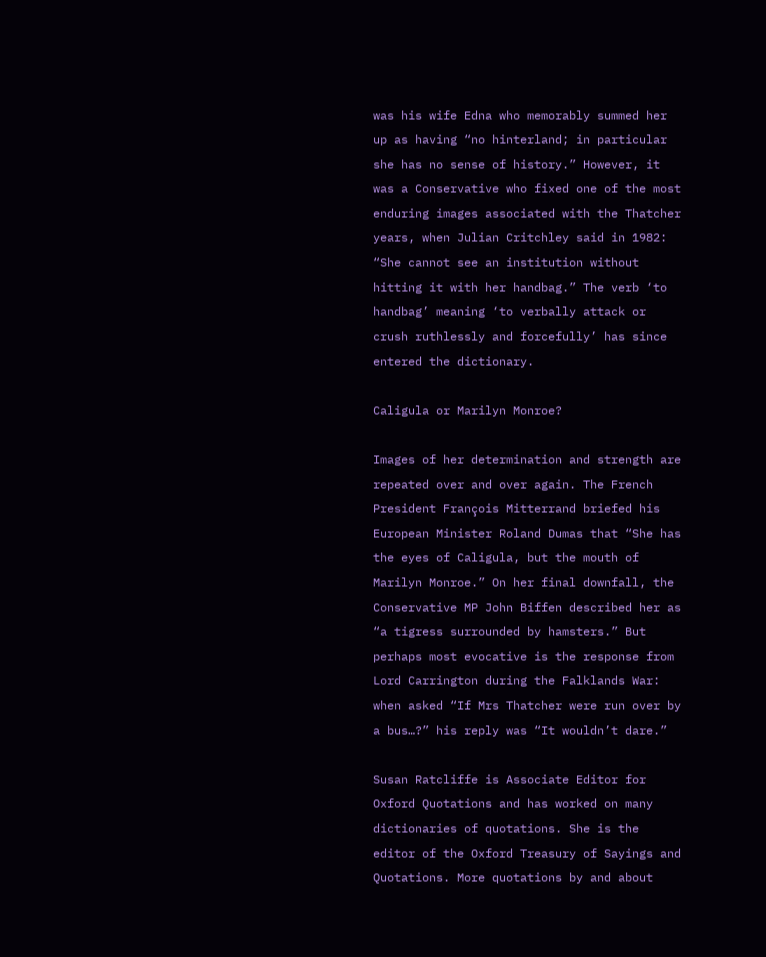was his wife Edna who memorably summed her up as having “no hinterland; in particular she has no sense of history.” However, it was a Conservative who fixed one of the most enduring images associated with the Thatcher years, when Julian Critchley said in 1982: “She cannot see an institution without hitting it with her handbag.” The verb ‘to handbag’ meaning ‘to verbally attack or crush ruthlessly and forcefully’ has since entered the dictionary.

Caligula or Marilyn Monroe?

Images of her determination and strength are repeated over and over again. The French President François Mitterrand briefed his European Minister Roland Dumas that “She has the eyes of Caligula, but the mouth of Marilyn Monroe.” On her final downfall, the Conservative MP John Biffen described her as “a tigress surrounded by hamsters.” But perhaps most evocative is the response from Lord Carrington during the Falklands War: when asked “If Mrs Thatcher were run over by a bus…?” his reply was “It wouldn’t dare.”

Susan Ratcliffe is Associate Editor for Oxford Quotations and has worked on many dictionaries of quotations. She is the editor of the Oxford Treasury of Sayings and Quotations. More quotations by and about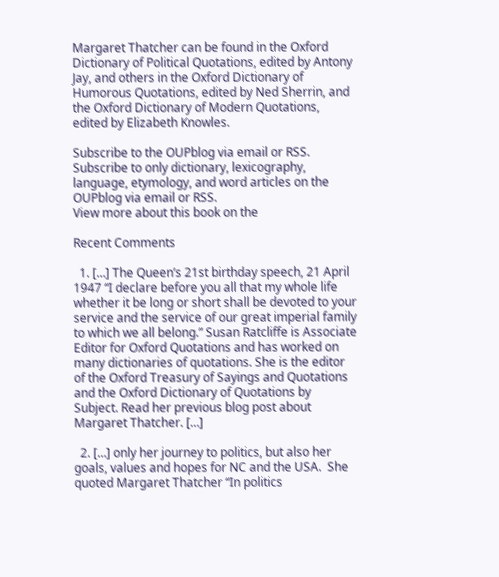Margaret Thatcher can be found in the Oxford Dictionary of Political Quotations, edited by Antony Jay, and others in the Oxford Dictionary of Humorous Quotations, edited by Ned Sherrin, and the Oxford Dictionary of Modern Quotations, edited by Elizabeth Knowles.

Subscribe to the OUPblog via email or RSS.
Subscribe to only dictionary, lexicography, language, etymology, and word articles on the OUPblog via email or RSS.
View more about this book on the

Recent Comments

  1. […] The Queen’s 21st birthday speech, 21 April 1947 “I declare before you all that my whole life whether it be long or short shall be devoted to your service and the service of our great imperial family to which we all belong.” Susan Ratcliffe is Associate Editor for Oxford Quotations and has worked on many dictionaries of quotations. She is the editor of the Oxford Treasury of Sayings and Quotations and the Oxford Dictionary of Quotations by Subject. Read her previous blog post about Margaret Thatcher. […]

  2. […] only her journey to politics, but also her goals, values and hopes for NC and the USA.  She quoted Margaret Thatcher “In politics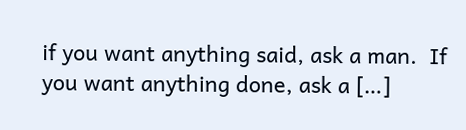if you want anything said, ask a man.  If you want anything done, ask a […]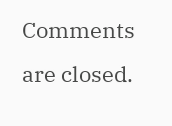Comments are closed.